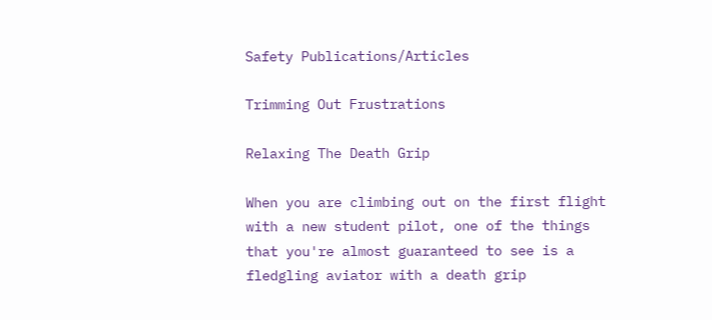Safety Publications/Articles

Trimming Out Frustrations

Relaxing The Death Grip

When you are climbing out on the first flight with a new student pilot, one of the things that you're almost guaranteed to see is a fledgling aviator with a death grip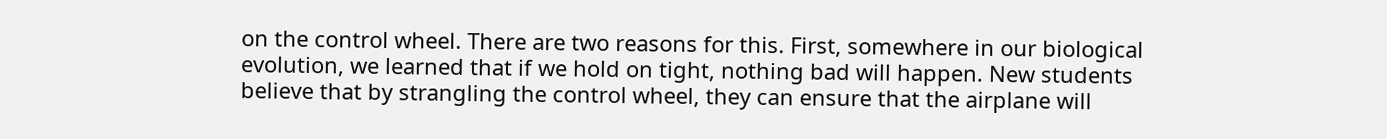on the control wheel. There are two reasons for this. First, somewhere in our biological evolution, we learned that if we hold on tight, nothing bad will happen. New students believe that by strangling the control wheel, they can ensure that the airplane will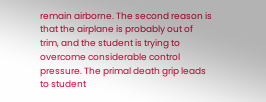remain airborne. The second reason is that the airplane is probably out of trim, and the student is trying to overcome considerable control pressure. The primal death grip leads to student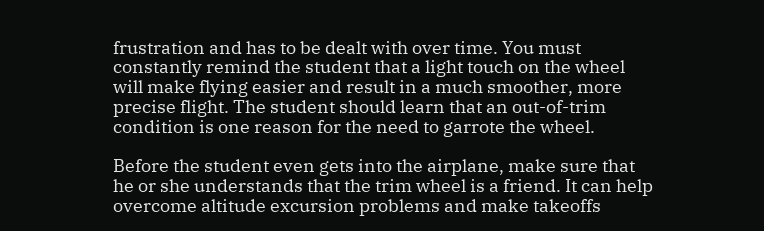frustration and has to be dealt with over time. You must constantly remind the student that a light touch on the wheel will make flying easier and result in a much smoother, more precise flight. The student should learn that an out-of-trim condition is one reason for the need to garrote the wheel.

Before the student even gets into the airplane, make sure that he or she understands that the trim wheel is a friend. It can help overcome altitude excursion problems and make takeoffs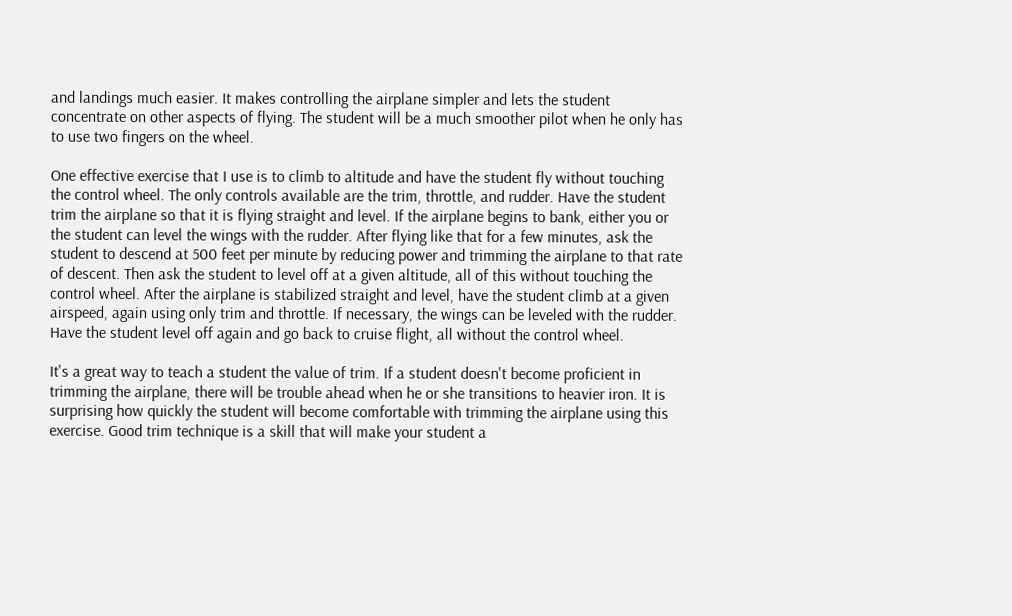and landings much easier. It makes controlling the airplane simpler and lets the student concentrate on other aspects of flying. The student will be a much smoother pilot when he only has to use two fingers on the wheel.

One effective exercise that I use is to climb to altitude and have the student fly without touching the control wheel. The only controls available are the trim, throttle, and rudder. Have the student trim the airplane so that it is flying straight and level. If the airplane begins to bank, either you or the student can level the wings with the rudder. After flying like that for a few minutes, ask the student to descend at 500 feet per minute by reducing power and trimming the airplane to that rate of descent. Then ask the student to level off at a given altitude, all of this without touching the control wheel. After the airplane is stabilized straight and level, have the student climb at a given airspeed, again using only trim and throttle. If necessary, the wings can be leveled with the rudder. Have the student level off again and go back to cruise flight, all without the control wheel.

It's a great way to teach a student the value of trim. If a student doesn't become proficient in trimming the airplane, there will be trouble ahead when he or she transitions to heavier iron. It is surprising how quickly the student will become comfortable with trimming the airplane using this exercise. Good trim technique is a skill that will make your student a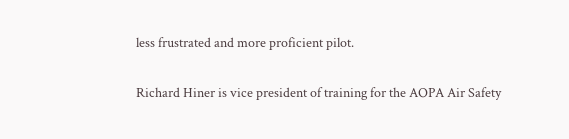less frustrated and more proficient pilot.

Richard Hiner is vice president of training for the AOPA Air Safety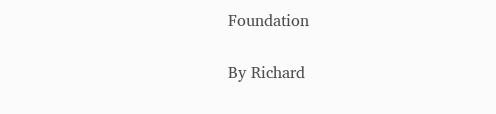Foundation

By Richard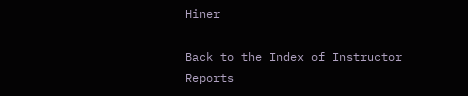Hiner

Back to the Index of Instructor Reports